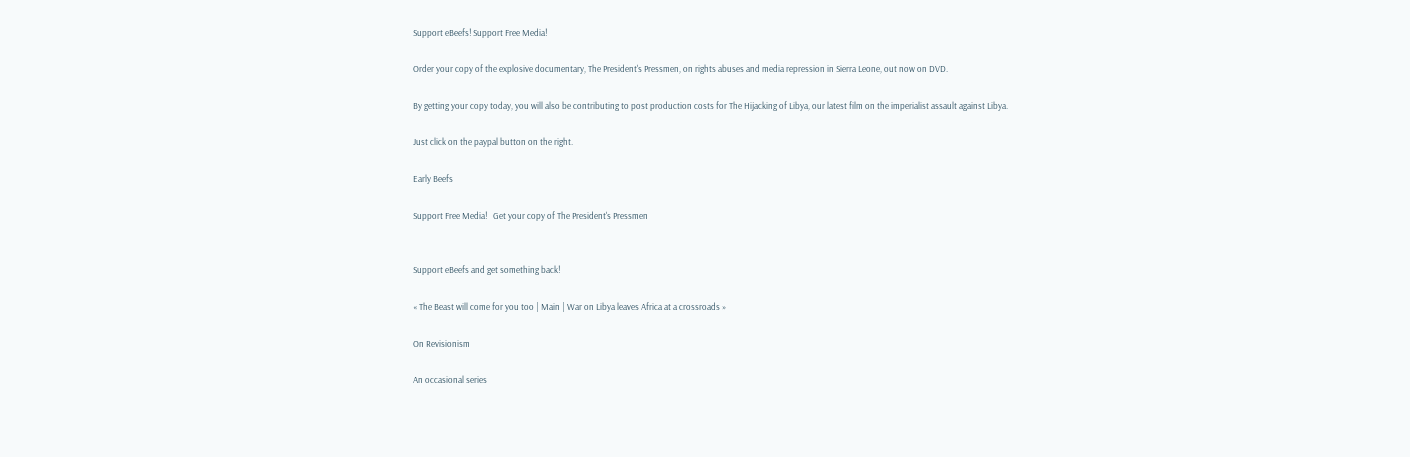Support eBeefs! Support Free Media!

Order your copy of the explosive documentary, The President's Pressmen, on rights abuses and media repression in Sierra Leone, out now on DVD.

By getting your copy today, you will also be contributing to post production costs for The Hijacking of Libya, our latest film on the imperialist assault against Libya.

Just click on the paypal button on the right.

Early Beefs

Support Free Media!   Get your copy of The President's Pressmen


Support eBeefs and get something back!

« The Beast will come for you too | Main | War on Libya leaves Africa at a crossroads »

On Revisionism

An occasional series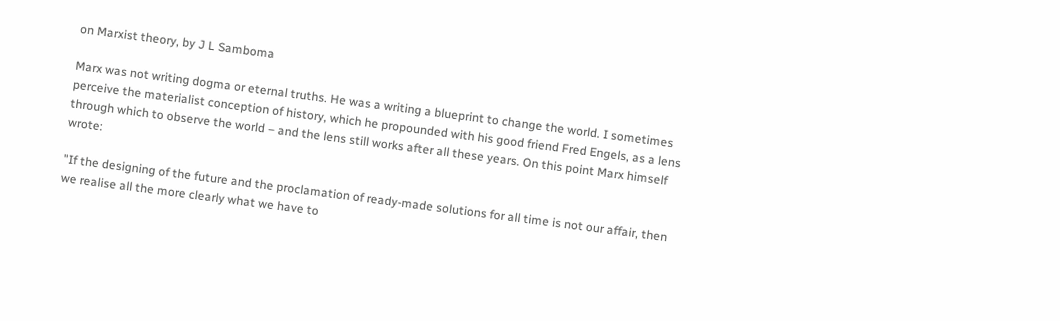on Marxist theory, by J L Samboma

Marx was not writing dogma or eternal truths. He was a writing a blueprint to change the world. I sometimes perceive the materialist conception of history, which he propounded with his good friend Fred Engels, as a lens through which to observe the world – and the lens still works after all these years. On this point Marx himself wrote:

"If the designing of the future and the proclamation of ready-made solutions for all time is not our affair, then we realise all the more clearly what we have to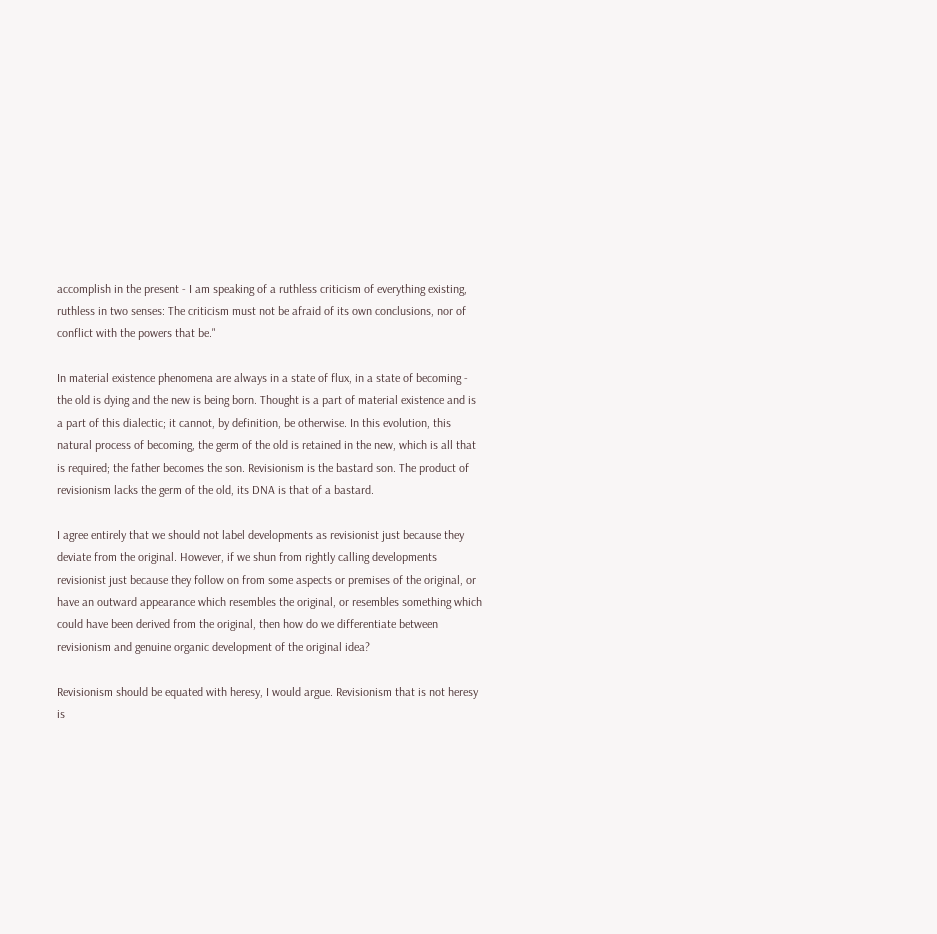accomplish in the present - I am speaking of a ruthless criticism of everything existing, ruthless in two senses: The criticism must not be afraid of its own conclusions, nor of conflict with the powers that be."

In material existence phenomena are always in a state of flux, in a state of becoming - the old is dying and the new is being born. Thought is a part of material existence and is a part of this dialectic; it cannot, by definition, be otherwise. In this evolution, this natural process of becoming, the germ of the old is retained in the new, which is all that is required; the father becomes the son. Revisionism is the bastard son. The product of revisionism lacks the germ of the old, its DNA is that of a bastard.

I agree entirely that we should not label developments as revisionist just because they deviate from the original. However, if we shun from rightly calling developments revisionist just because they follow on from some aspects or premises of the original, or have an outward appearance which resembles the original, or resembles something which could have been derived from the original, then how do we differentiate between revisionism and genuine organic development of the original idea?

Revisionism should be equated with heresy, I would argue. Revisionism that is not heresy is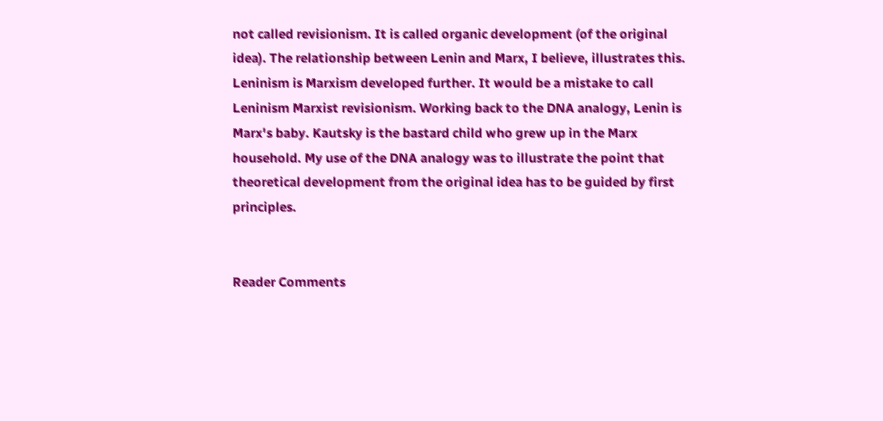not called revisionism. It is called organic development (of the original idea). The relationship between Lenin and Marx, I believe, illustrates this. Leninism is Marxism developed further. It would be a mistake to call Leninism Marxist revisionism. Working back to the DNA analogy, Lenin is Marx's baby. Kautsky is the bastard child who grew up in the Marx household. My use of the DNA analogy was to illustrate the point that theoretical development from the original idea has to be guided by first principles.


Reader Comments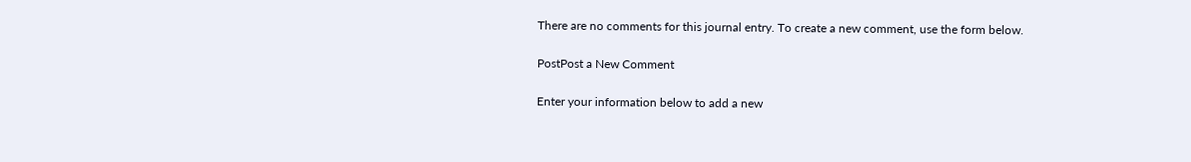There are no comments for this journal entry. To create a new comment, use the form below.

PostPost a New Comment

Enter your information below to add a new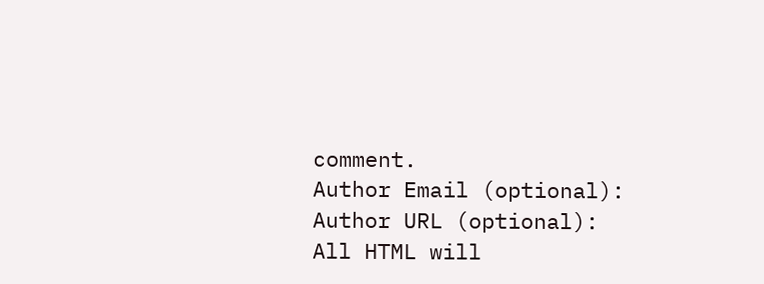comment.
Author Email (optional):
Author URL (optional):
All HTML will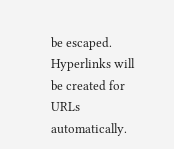be escaped. Hyperlinks will be created for URLs automatically.